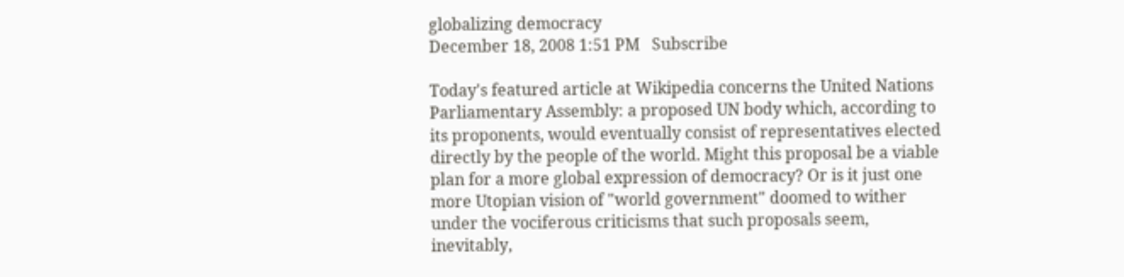globalizing democracy
December 18, 2008 1:51 PM   Subscribe

Today's featured article at Wikipedia concerns the United Nations Parliamentary Assembly: a proposed UN body which, according to its proponents, would eventually consist of representatives elected directly by the people of the world. Might this proposal be a viable plan for a more global expression of democracy? Or is it just one more Utopian vision of "world government" doomed to wither under the vociferous criticisms that such proposals seem, inevitably,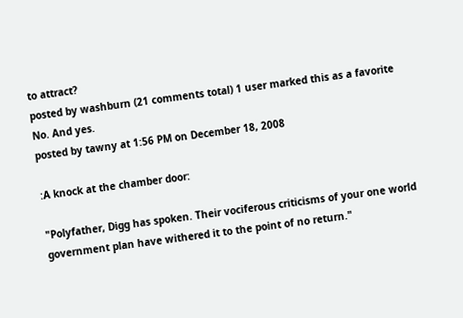to attract?
posted by washburn (21 comments total) 1 user marked this as a favorite
No. And yes.
posted by tawny at 1:56 PM on December 18, 2008

:A knock at the chamber door:

"Polyfather, Digg has spoken. Their vociferous criticisms of your one world government plan have withered it to the point of no return."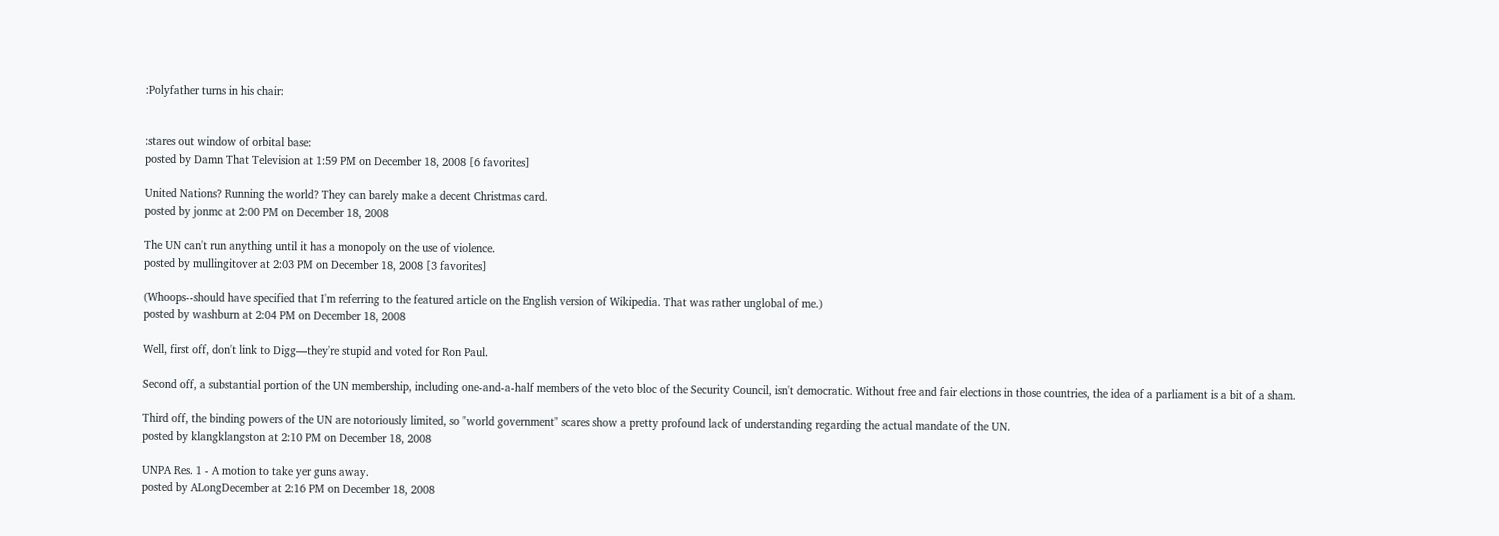:Polyfather turns in his chair:


:stares out window of orbital base:
posted by Damn That Television at 1:59 PM on December 18, 2008 [6 favorites]

United Nations? Running the world? They can barely make a decent Christmas card.
posted by jonmc at 2:00 PM on December 18, 2008

The UN can't run anything until it has a monopoly on the use of violence.
posted by mullingitover at 2:03 PM on December 18, 2008 [3 favorites]

(Whoops--should have specified that I'm referring to the featured article on the English version of Wikipedia. That was rather unglobal of me.)
posted by washburn at 2:04 PM on December 18, 2008

Well, first off, don't link to Digg—they're stupid and voted for Ron Paul.

Second off, a substantial portion of the UN membership, including one-and-a-half members of the veto bloc of the Security Council, isn't democratic. Without free and fair elections in those countries, the idea of a parliament is a bit of a sham.

Third off, the binding powers of the UN are notoriously limited, so "world government" scares show a pretty profound lack of understanding regarding the actual mandate of the UN.
posted by klangklangston at 2:10 PM on December 18, 2008

UNPA Res. 1 - A motion to take yer guns away.
posted by ALongDecember at 2:16 PM on December 18, 2008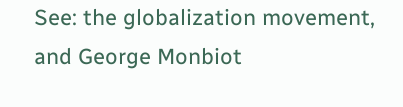See: the globalization movement, and George Monbiot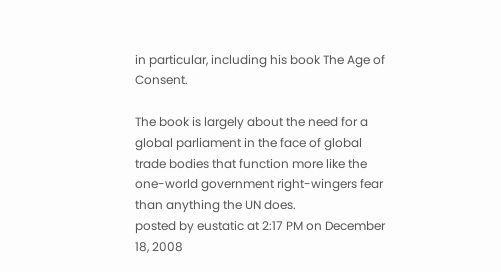in particular, including his book The Age of Consent.

The book is largely about the need for a global parliament in the face of global trade bodies that function more like the one-world government right-wingers fear than anything the UN does.
posted by eustatic at 2:17 PM on December 18, 2008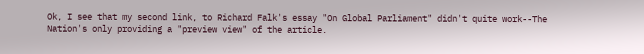Ok, I see that my second link, to Richard Falk's essay "On Global Parliament" didn't quite work--The Nation's only providing a "preview view" of the article.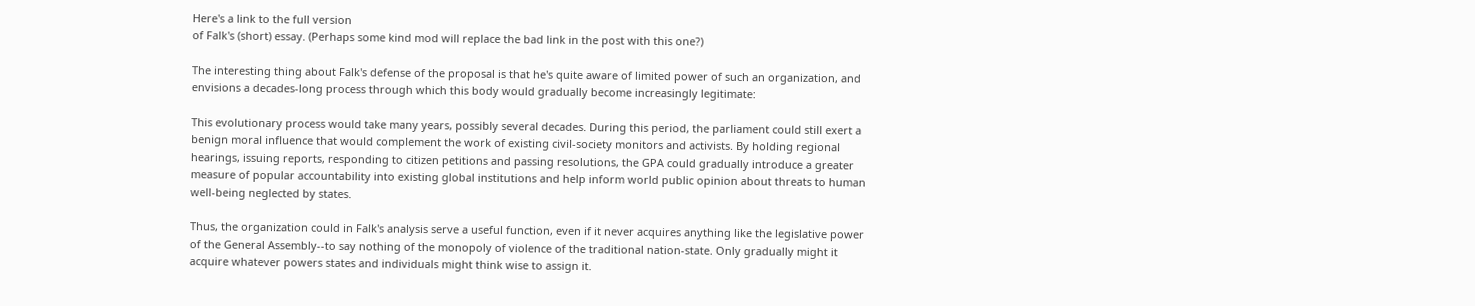Here's a link to the full version
of Falk's (short) essay. (Perhaps some kind mod will replace the bad link in the post with this one?)

The interesting thing about Falk's defense of the proposal is that he's quite aware of limited power of such an organization, and envisions a decades-long process through which this body would gradually become increasingly legitimate:

This evolutionary process would take many years, possibly several decades. During this period, the parliament could still exert a benign moral influence that would complement the work of existing civil-society monitors and activists. By holding regional hearings, issuing reports, responding to citizen petitions and passing resolutions, the GPA could gradually introduce a greater measure of popular accountability into existing global institutions and help inform world public opinion about threats to human well-being neglected by states.

Thus, the organization could in Falk's analysis serve a useful function, even if it never acquires anything like the legislative power of the General Assembly--to say nothing of the monopoly of violence of the traditional nation-state. Only gradually might it acquire whatever powers states and individuals might think wise to assign it.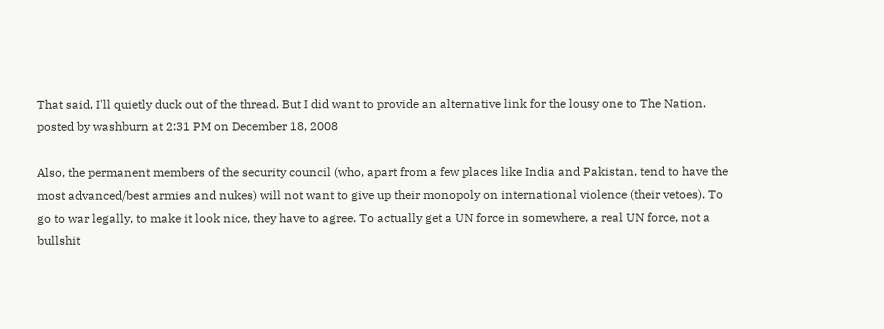That said, I'll quietly duck out of the thread. But I did want to provide an alternative link for the lousy one to The Nation.
posted by washburn at 2:31 PM on December 18, 2008

Also, the permanent members of the security council (who, apart from a few places like India and Pakistan, tend to have the most advanced/best armies and nukes) will not want to give up their monopoly on international violence (their vetoes). To go to war legally, to make it look nice, they have to agree. To actually get a UN force in somewhere, a real UN force, not a bullshit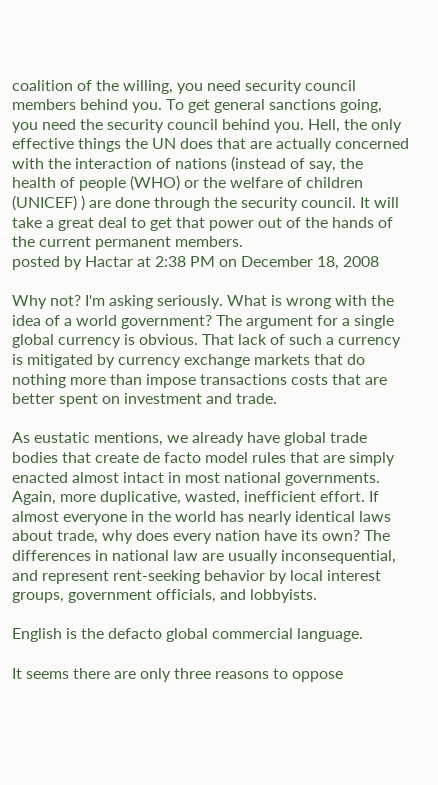coalition of the willing, you need security council members behind you. To get general sanctions going, you need the security council behind you. Hell, the only effective things the UN does that are actually concerned with the interaction of nations (instead of say, the health of people (WHO) or the welfare of children (UNICEF) ) are done through the security council. It will take a great deal to get that power out of the hands of the current permanent members.
posted by Hactar at 2:38 PM on December 18, 2008

Why not? I'm asking seriously. What is wrong with the idea of a world government? The argument for a single global currency is obvious. That lack of such a currency is mitigated by currency exchange markets that do nothing more than impose transactions costs that are better spent on investment and trade.

As eustatic mentions, we already have global trade bodies that create de facto model rules that are simply enacted almost intact in most national governments. Again, more duplicative, wasted, inefficient effort. If almost everyone in the world has nearly identical laws about trade, why does every nation have its own? The differences in national law are usually inconsequential, and represent rent-seeking behavior by local interest groups, government officials, and lobbyists.

English is the defacto global commercial language.

It seems there are only three reasons to oppose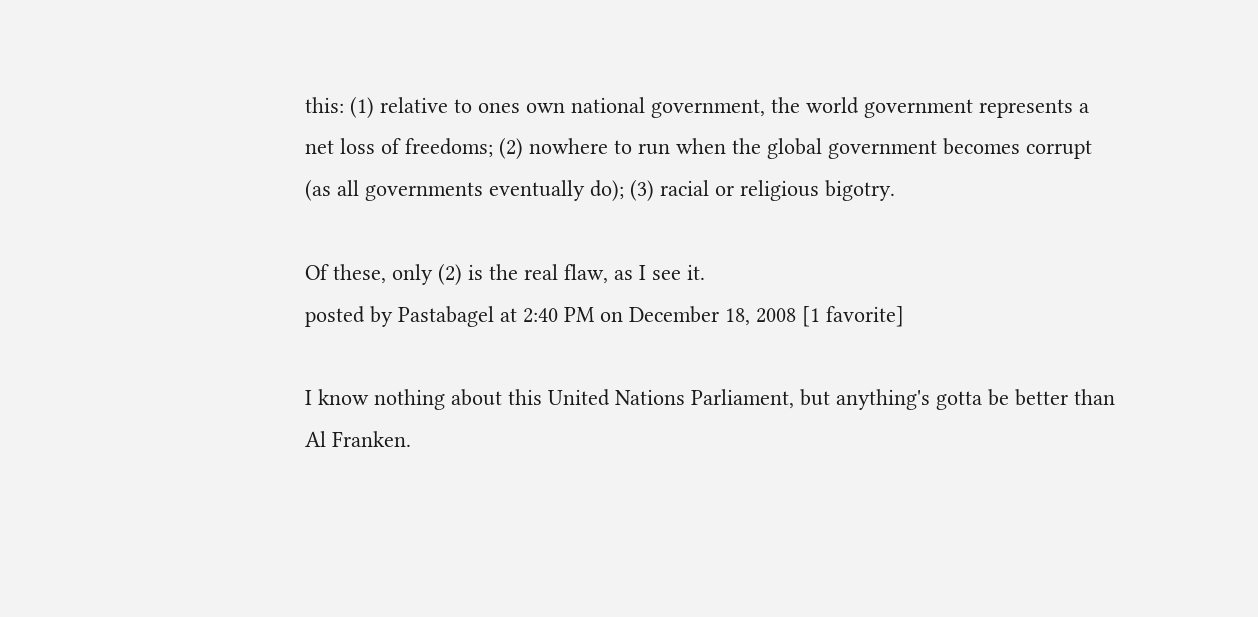this: (1) relative to ones own national government, the world government represents a net loss of freedoms; (2) nowhere to run when the global government becomes corrupt (as all governments eventually do); (3) racial or religious bigotry.

Of these, only (2) is the real flaw, as I see it.
posted by Pastabagel at 2:40 PM on December 18, 2008 [1 favorite]

I know nothing about this United Nations Parliament, but anything's gotta be better than Al Franken.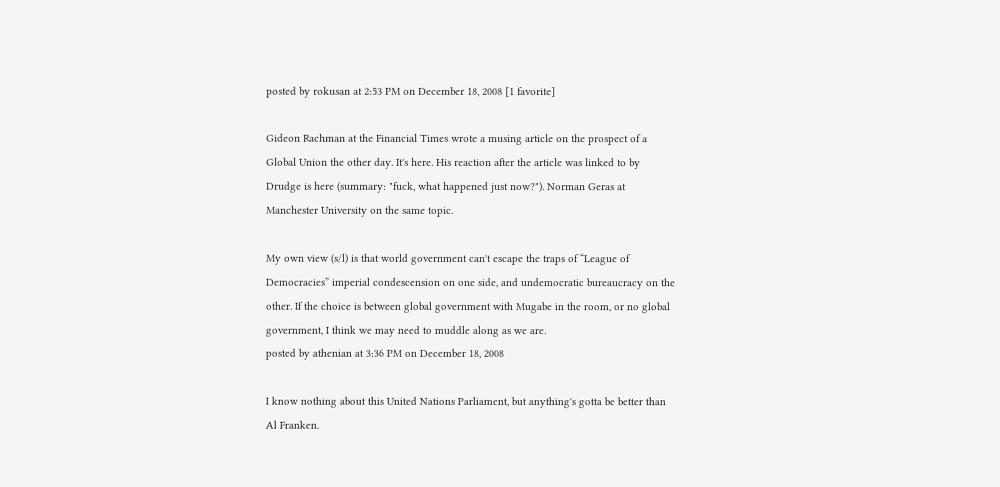posted by rokusan at 2:53 PM on December 18, 2008 [1 favorite]

Gideon Rachman at the Financial Times wrote a musing article on the prospect of a Global Union the other day. It's here. His reaction after the article was linked to by Drudge is here (summary: "fuck, what happened just now?"). Norman Geras at Manchester University on the same topic.

My own view (s/l) is that world government can't escape the traps of “League of Democracies” imperial condescension on one side, and undemocratic bureaucracy on the other. If the choice is between global government with Mugabe in the room, or no global government, I think we may need to muddle along as we are.
posted by athenian at 3:36 PM on December 18, 2008

I know nothing about this United Nations Parliament, but anything's gotta be better than Al Franken.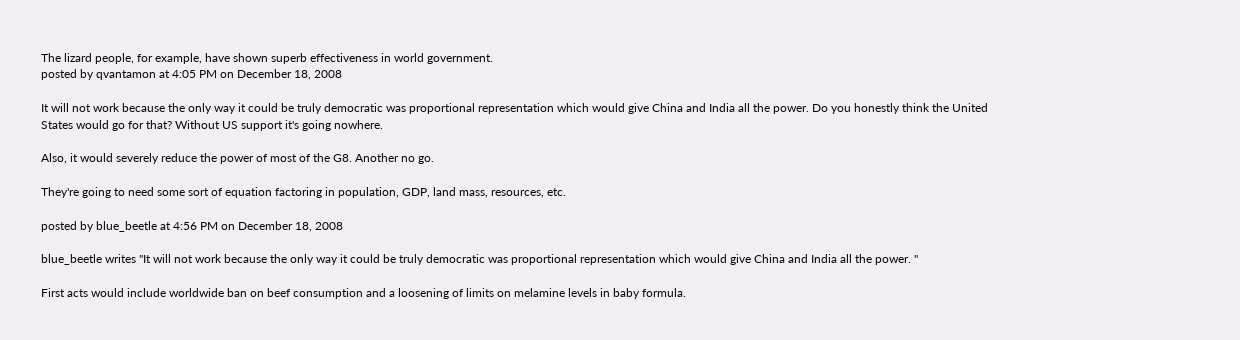The lizard people, for example, have shown superb effectiveness in world government.
posted by qvantamon at 4:05 PM on December 18, 2008

It will not work because the only way it could be truly democratic was proportional representation which would give China and India all the power. Do you honestly think the United States would go for that? Without US support it's going nowhere.

Also, it would severely reduce the power of most of the G8. Another no go.

They're going to need some sort of equation factoring in population, GDP, land mass, resources, etc.

posted by blue_beetle at 4:56 PM on December 18, 2008

blue_beetle writes "It will not work because the only way it could be truly democratic was proportional representation which would give China and India all the power. "

First acts would include worldwide ban on beef consumption and a loosening of limits on melamine levels in baby formula.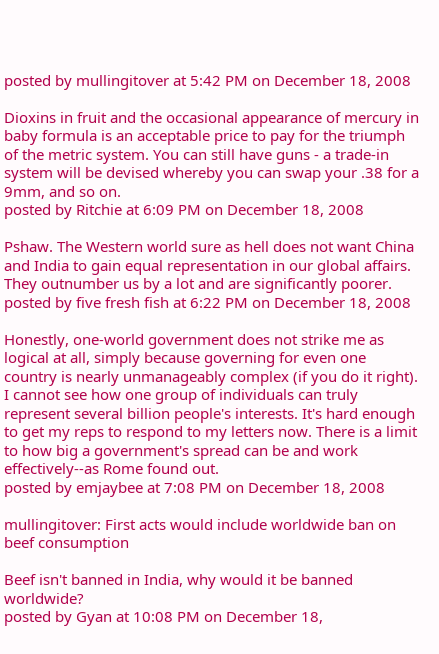posted by mullingitover at 5:42 PM on December 18, 2008

Dioxins in fruit and the occasional appearance of mercury in baby formula is an acceptable price to pay for the triumph of the metric system. You can still have guns - a trade-in system will be devised whereby you can swap your .38 for a 9mm, and so on.
posted by Ritchie at 6:09 PM on December 18, 2008

Pshaw. The Western world sure as hell does not want China and India to gain equal representation in our global affairs. They outnumber us by a lot and are significantly poorer.
posted by five fresh fish at 6:22 PM on December 18, 2008

Honestly, one-world government does not strike me as logical at all, simply because governing for even one country is nearly unmanageably complex (if you do it right). I cannot see how one group of individuals can truly represent several billion people's interests. It's hard enough to get my reps to respond to my letters now. There is a limit to how big a government's spread can be and work effectively--as Rome found out.
posted by emjaybee at 7:08 PM on December 18, 2008

mullingitover: First acts would include worldwide ban on beef consumption

Beef isn't banned in India, why would it be banned worldwide?
posted by Gyan at 10:08 PM on December 18,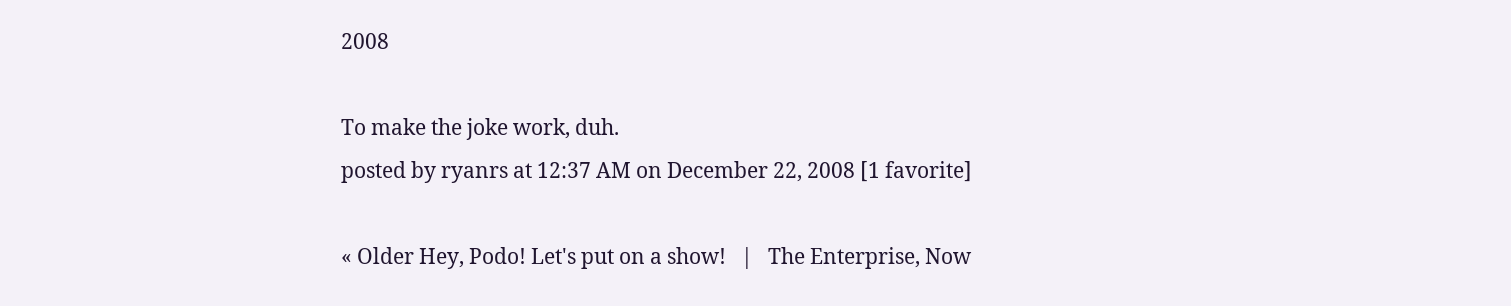2008

To make the joke work, duh.
posted by ryanrs at 12:37 AM on December 22, 2008 [1 favorite]

« Older Hey, Podo! Let's put on a show!   |   The Enterprise, Now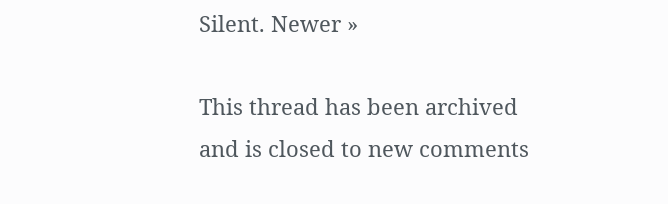Silent. Newer »

This thread has been archived and is closed to new comments